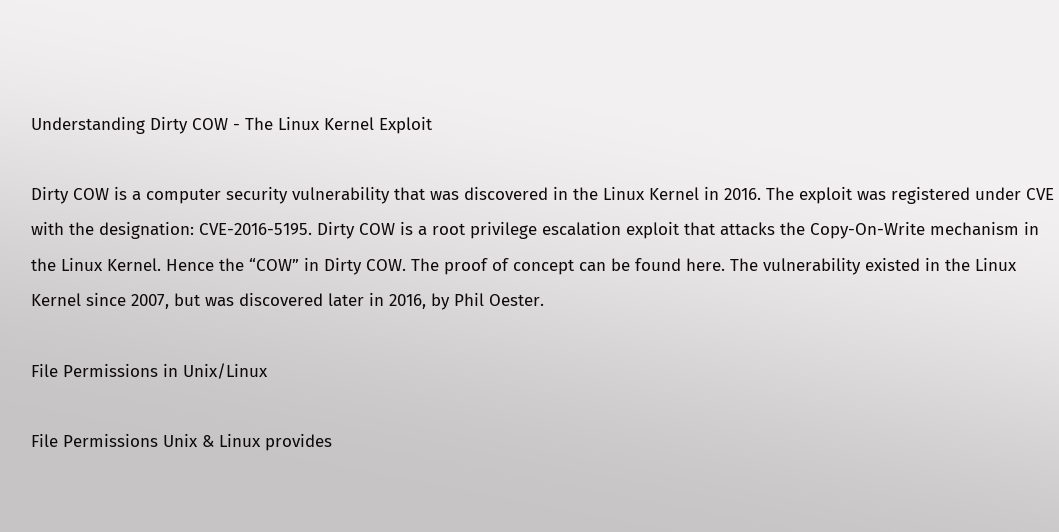Understanding Dirty COW - The Linux Kernel Exploit

Dirty COW is a computer security vulnerability that was discovered in the Linux Kernel in 2016. The exploit was registered under CVE with the designation: CVE-2016-5195. Dirty COW is a root privilege escalation exploit that attacks the Copy-On-Write mechanism in the Linux Kernel. Hence the “COW” in Dirty COW. The proof of concept can be found here. The vulnerability existed in the Linux Kernel since 2007, but was discovered later in 2016, by Phil Oester.

File Permissions in Unix/Linux

File Permissions Unix & Linux provides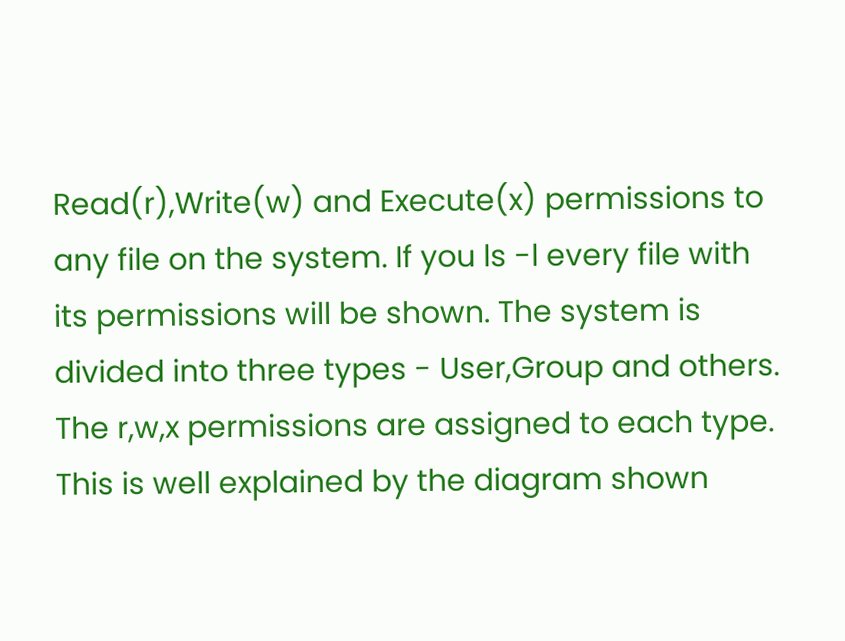Read(r),Write(w) and Execute(x) permissions to any file on the system. If you ls -l every file with its permissions will be shown. The system is divided into three types - User,Group and others. The r,w,x permissions are assigned to each type. This is well explained by the diagram shown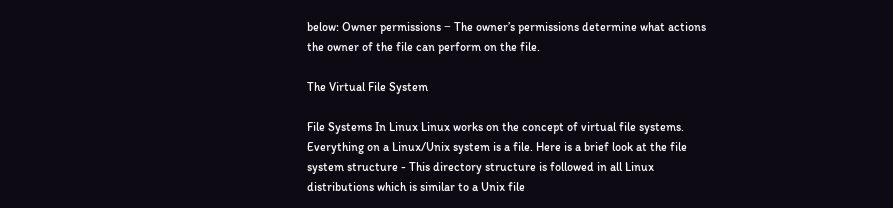below: Owner permissions − The owner’s permissions determine what actions the owner of the file can perform on the file.

The Virtual File System

File Systems In Linux Linux works on the concept of virtual file systems. Everything on a Linux/Unix system is a file. Here is a brief look at the file system structure - This directory structure is followed in all Linux distributions which is similar to a Unix file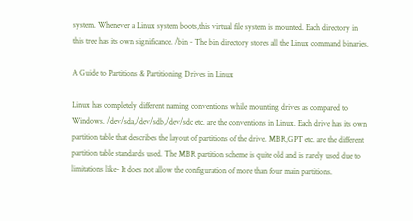system. Whenever a Linux system boots,this virtual file system is mounted. Each directory in this tree has its own significance. /bin - The bin directory stores all the Linux command binaries.

A Guide to Partitions & Partitioning Drives in Linux

Linux has completely different naming conventions while mounting drives as compared to Windows. /dev/sda,/dev/sdb,/dev/sdc etc. are the conventions in Linux. Each drive has its own partition table that describes the layout of partitions of the drive. MBR,GPT etc. are the different partition table standards used. The MBR partition scheme is quite old and is rarely used due to limitations like- It does not allow the configuration of more than four main partitions.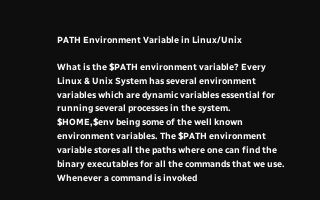PATH Environment Variable in Linux/Unix

What is the $PATH environment variable? Every Linux & Unix System has several environment variables which are dynamic variables essential for running several processes in the system. $HOME,$env being some of the well known environment variables. The $PATH environment variable stores all the paths where one can find the binary executables for all the commands that we use. Whenever a command is invoked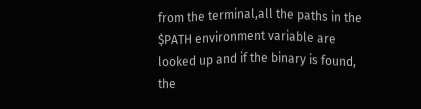from the terminal,all the paths in the $PATH environment variable are looked up and if the binary is found, the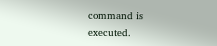command is executed.